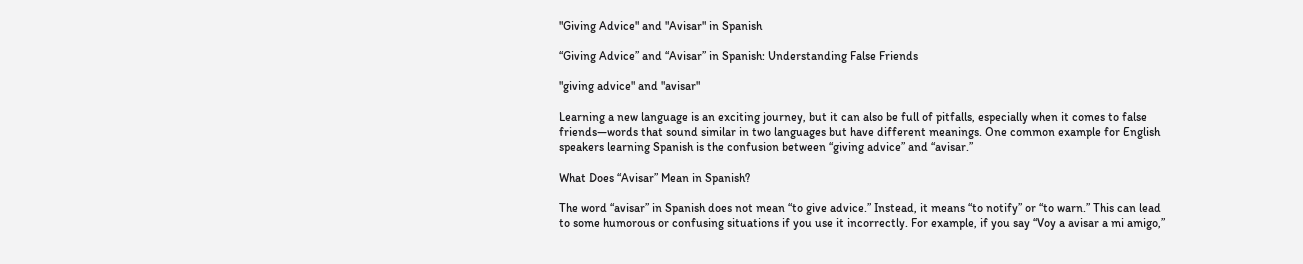"Giving Advice" and "Avisar" in Spanish

“Giving Advice” and “Avisar” in Spanish: Understanding False Friends

"giving advice" and "avisar"

Learning a new language is an exciting journey, but it can also be full of pitfalls, especially when it comes to false friends—words that sound similar in two languages but have different meanings. One common example for English speakers learning Spanish is the confusion between “giving advice” and “avisar.”

What Does “Avisar” Mean in Spanish?

The word “avisar” in Spanish does not mean “to give advice.” Instead, it means “to notify” or “to warn.” This can lead to some humorous or confusing situations if you use it incorrectly. For example, if you say “Voy a avisar a mi amigo,”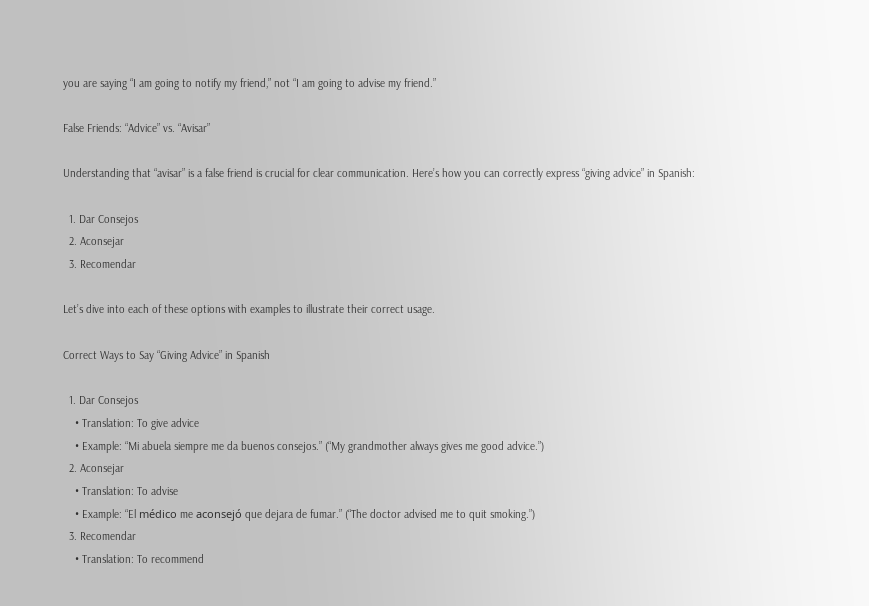you are saying “I am going to notify my friend,” not “I am going to advise my friend.”

False Friends: “Advice” vs. “Avisar”

Understanding that “avisar” is a false friend is crucial for clear communication. Here’s how you can correctly express “giving advice” in Spanish:

  1. Dar Consejos
  2. Aconsejar
  3. Recomendar

Let’s dive into each of these options with examples to illustrate their correct usage.

Correct Ways to Say “Giving Advice” in Spanish

  1. Dar Consejos
    • Translation: To give advice
    • Example: “Mi abuela siempre me da buenos consejos.” (“My grandmother always gives me good advice.”)
  2. Aconsejar
    • Translation: To advise
    • Example: “El médico me aconsejó que dejara de fumar.” (“The doctor advised me to quit smoking.”)
  3. Recomendar
    • Translation: To recommend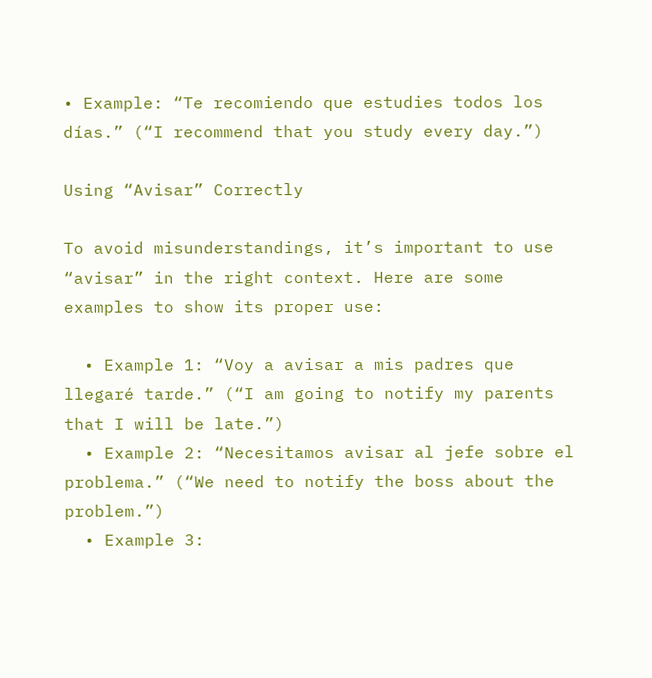• Example: “Te recomiendo que estudies todos los días.” (“I recommend that you study every day.”)

Using “Avisar” Correctly

To avoid misunderstandings, it’s important to use “avisar” in the right context. Here are some examples to show its proper use:

  • Example 1: “Voy a avisar a mis padres que llegaré tarde.” (“I am going to notify my parents that I will be late.”)
  • Example 2: “Necesitamos avisar al jefe sobre el problema.” (“We need to notify the boss about the problem.”)
  • Example 3: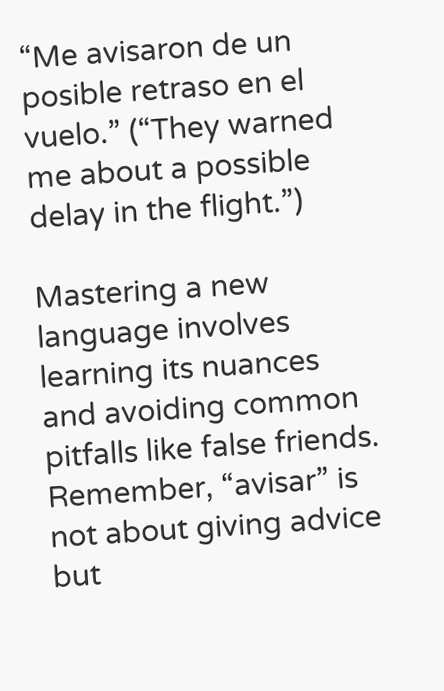“Me avisaron de un posible retraso en el vuelo.” (“They warned me about a possible delay in the flight.”)

Mastering a new language involves learning its nuances and avoiding common pitfalls like false friends. Remember, “avisar” is not about giving advice but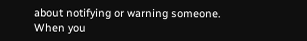about notifying or warning someone. When you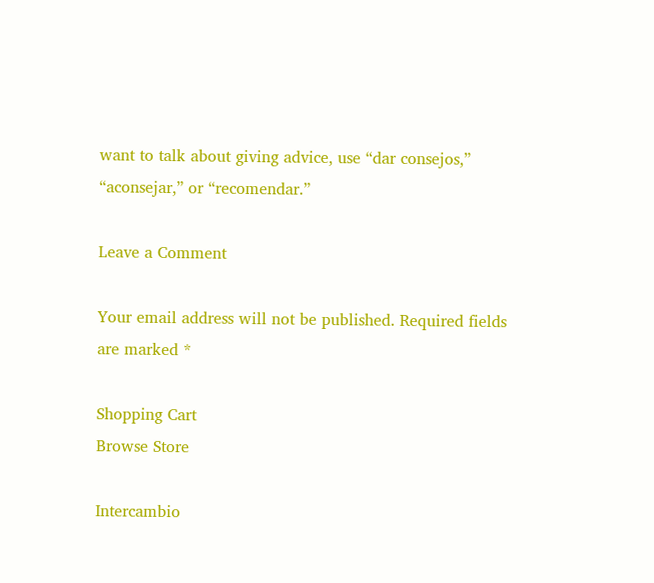want to talk about giving advice, use “dar consejos,” “aconsejar,” or “recomendar.”

Leave a Comment

Your email address will not be published. Required fields are marked *

Shopping Cart
Browse Store

Intercambio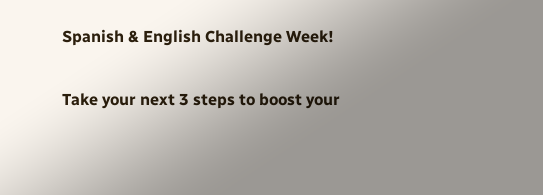Spanish & English Challenge Week!

Take your next 3 steps to boost your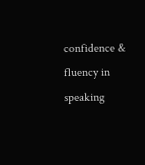confidence & fluency in speaking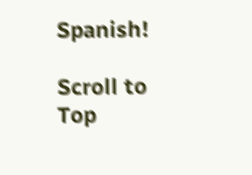Spanish!

Scroll to Top